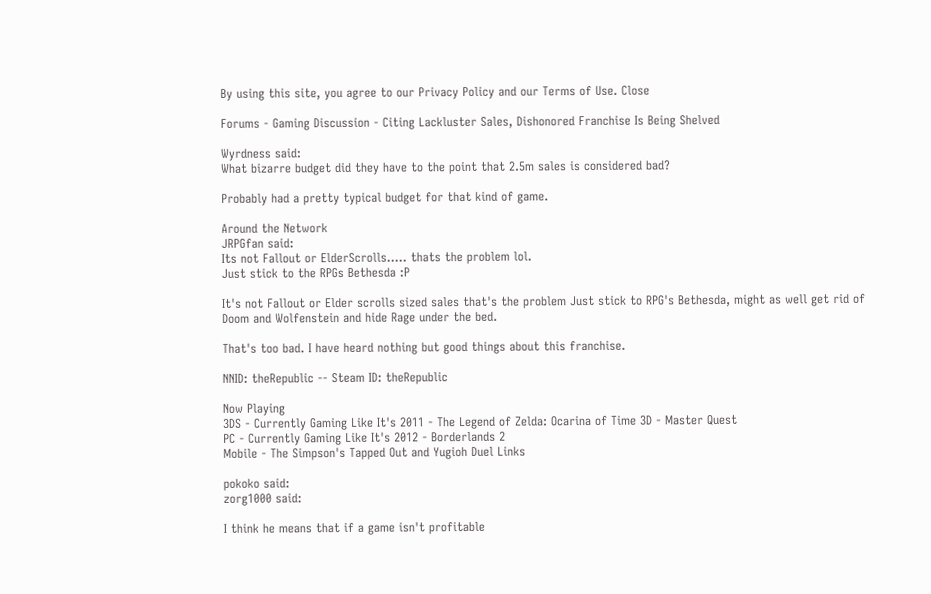By using this site, you agree to our Privacy Policy and our Terms of Use. Close

Forums - Gaming Discussion - Citing Lackluster Sales, Dishonored Franchise Is Being Shelved

Wyrdness said:
What bizarre budget did they have to the point that 2.5m sales is considered bad?

Probably had a pretty typical budget for that kind of game.

Around the Network
JRPGfan said:
Its not Fallout or ElderScrolls..... thats the problem lol.
Just stick to the RPGs Bethesda :P

It's not Fallout or Elder scrolls sized sales that's the problem Just stick to RPG's Bethesda, might as well get rid of Doom and Wolfenstein and hide Rage under the bed.

That's too bad. I have heard nothing but good things about this franchise.

NNID: theRepublic -- Steam ID: theRepublic

Now Playing
3DS - Currently Gaming Like It's 2011 - The Legend of Zelda: Ocarina of Time 3D - Master Quest
PC - Currently Gaming Like It's 2012 - Borderlands 2
Mobile - The Simpson's Tapped Out and Yugioh Duel Links

pokoko said:
zorg1000 said:

I think he means that if a game isn't profitable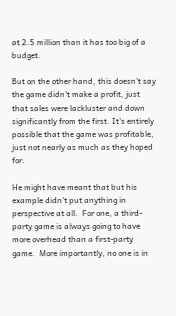at 2.5 million than it has too big of a budget.

But on the other hand, this doesn't say the game didn't make a profit, just that sales were lackluster and down significantly from the first. It's entirely possible that the game was profitable, just not nearly as much as they hoped for.

He might have meant that but his example didn't put anything in perspective at all.  For one, a third-party game is always going to have more overhead than a first-party game.  More importantly, no one is in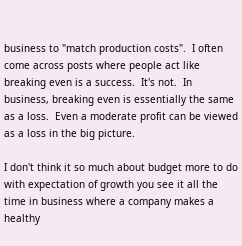business to "match production costs".  I often come across posts where people act like breaking even is a success.  It's not.  In business, breaking even is essentially the same as a loss.  Even a moderate profit can be viewed as a loss in the big picture.

I don't think it so much about budget more to do with expectation of growth you see it all the time in business where a company makes a healthy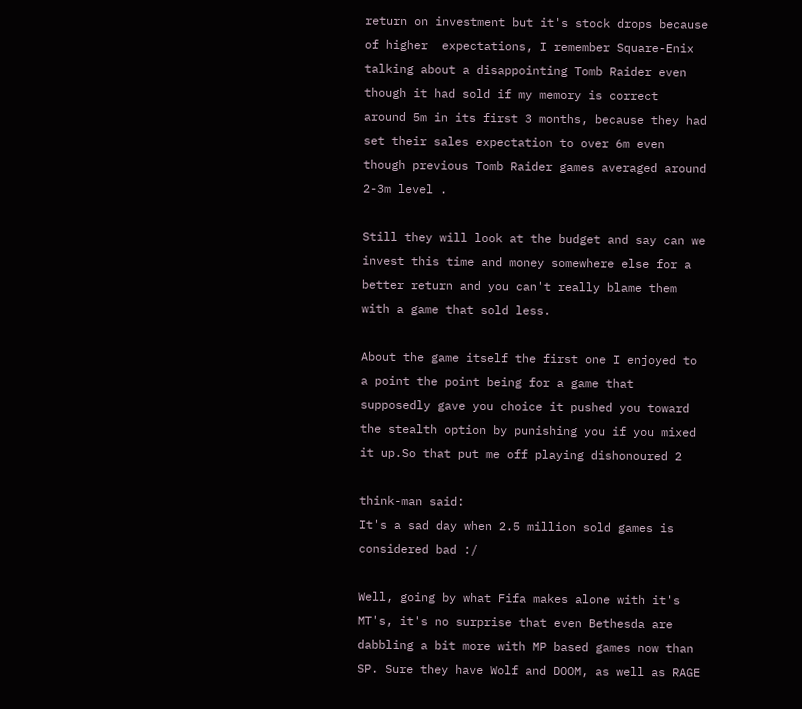return on investment but it's stock drops because of higher  expectations, I remember Square-Enix talking about a disappointing Tomb Raider even though it had sold if my memory is correct  around 5m in its first 3 months, because they had set their sales expectation to over 6m even though previous Tomb Raider games averaged around 2-3m level .

Still they will look at the budget and say can we invest this time and money somewhere else for a better return and you can't really blame them with a game that sold less.

About the game itself the first one I enjoyed to a point the point being for a game that supposedly gave you choice it pushed you toward  the stealth option by punishing you if you mixed it up.So that put me off playing dishonoured 2

think-man said:
It's a sad day when 2.5 million sold games is considered bad :/

Well, going by what Fifa makes alone with it's MT's, it's no surprise that even Bethesda are dabbling a bit more with MP based games now than SP. Sure they have Wolf and DOOM, as well as RAGE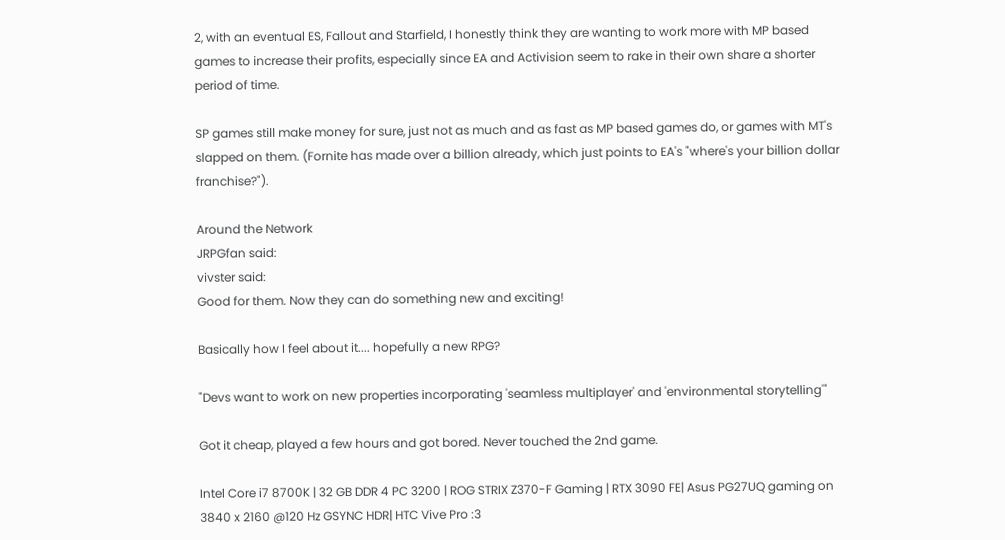2, with an eventual ES, Fallout and Starfield, I honestly think they are wanting to work more with MP based games to increase their profits, especially since EA and Activision seem to rake in their own share a shorter period of time.

SP games still make money for sure, just not as much and as fast as MP based games do, or games with MT's slapped on them. (Fornite has made over a billion already, which just points to EA's "where's your billion dollar franchise?").

Around the Network
JRPGfan said:
vivster said:
Good for them. Now they can do something new and exciting!

Basically how I feel about it.... hopefully a new RPG?

"Devs want to work on new properties incorporating 'seamless multiplayer' and 'environmental storytelling'"

Got it cheap, played a few hours and got bored. Never touched the 2nd game.

Intel Core i7 8700K | 32 GB DDR 4 PC 3200 | ROG STRIX Z370-F Gaming | RTX 3090 FE| Asus PG27UQ gaming on 3840 x 2160 @120 Hz GSYNC HDR| HTC Vive Pro :3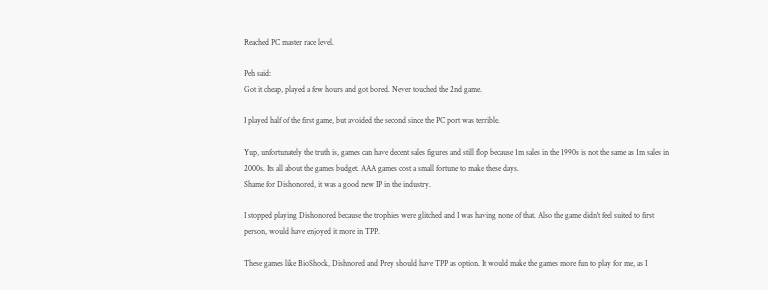Reached PC master race level.

Peh said:
Got it cheap, played a few hours and got bored. Never touched the 2nd game.

I played half of the first game, but avoided the second since the PC port was terrible.

Yup, unfortunately the truth is, games can have decent sales figures and still flop because 1m sales in the 1990s is not the same as 1m sales in 2000s. Its all about the games budget. AAA games cost a small fortune to make these days.
Shame for Dishonored, it was a good new IP in the industry.

I stopped playing Dishonored because the trophies were glitched and I was having none of that. Also the game didn't feel suited to first person, would have enjoyed it more in TPP.

These games like BioShock, Dishnored and Prey should have TPP as option. It would make the games more fun to play for me, as I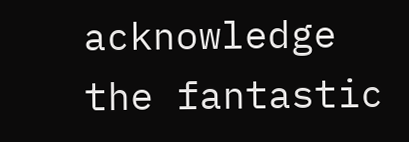acknowledge the fantastic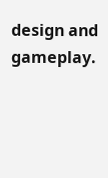design and gameplay.